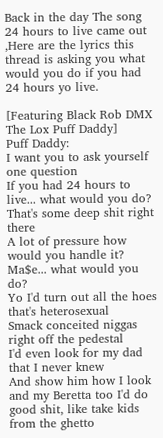Back in the day The song 24 hours to live came out ,Here are the lyrics this thread is asking you what would you do if you had 24 hours yo live.

[Featuring Black Rob DMX The Lox Puff Daddy]
Puff Daddy:
I want you to ask yourself one question
If you had 24 hours to live... what would you do?
That's some deep shit right there
A lot of pressure how would you handle it? Ma$e... what would you do?
Yo I'd turn out all the hoes that's heterosexual
Smack conceited niggas right off the pedestal
I'd even look for my dad that I never knew
And show him how I look and my Beretta too I'd do good shit, like take kids from the ghetto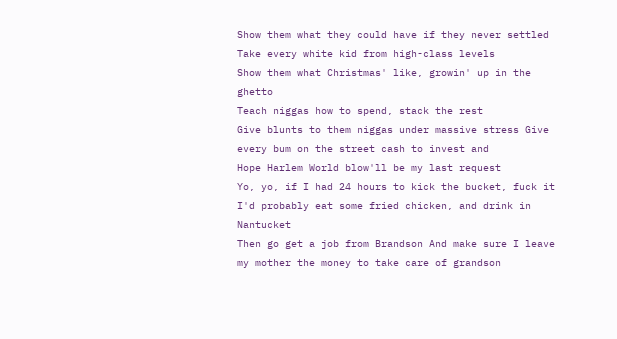Show them what they could have if they never settled
Take every white kid from high-class levels
Show them what Christmas' like, growin' up in the ghetto
Teach niggas how to spend, stack the rest
Give blunts to them niggas under massive stress Give every bum on the street cash to invest and
Hope Harlem World blow'll be my last request
Yo, yo, if I had 24 hours to kick the bucket, fuck it
I'd probably eat some fried chicken, and drink in Nantucket
Then go get a job from Brandson And make sure I leave my mother the money to take care of grandson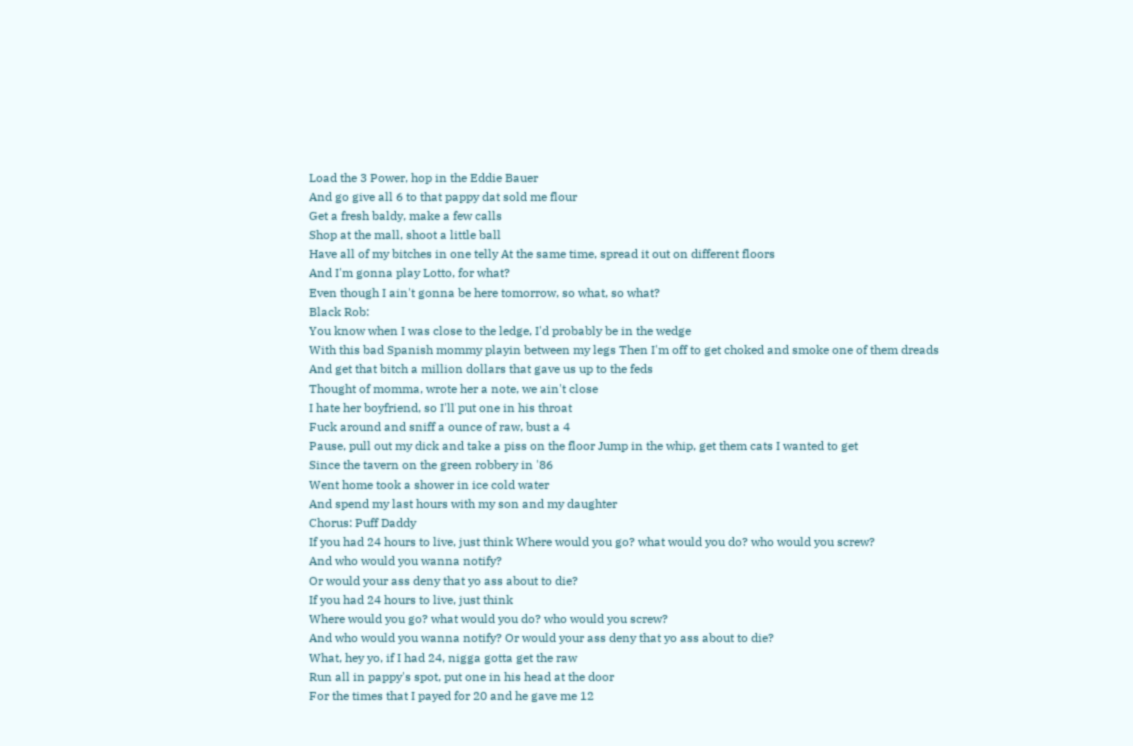Load the 3 Power, hop in the Eddie Bauer
And go give all 6 to that pappy dat sold me flour
Get a fresh baldy, make a few calls
Shop at the mall, shoot a little ball
Have all of my bitches in one telly At the same time, spread it out on different floors
And I'm gonna play Lotto, for what?
Even though I ain't gonna be here tomorrow, so what, so what?
Black Rob:
You know when I was close to the ledge, I'd probably be in the wedge
With this bad Spanish mommy playin between my legs Then I'm off to get choked and smoke one of them dreads
And get that bitch a million dollars that gave us up to the feds
Thought of momma, wrote her a note, we ain't close
I hate her boyfriend, so I'll put one in his throat
Fuck around and sniff a ounce of raw, bust a 4
Pause, pull out my dick and take a piss on the floor Jump in the whip, get them cats I wanted to get
Since the tavern on the green robbery in '86
Went home took a shower in ice cold water
And spend my last hours with my son and my daughter
Chorus: Puff Daddy
If you had 24 hours to live, just think Where would you go? what would you do? who would you screw?
And who would you wanna notify?
Or would your ass deny that yo ass about to die?
If you had 24 hours to live, just think
Where would you go? what would you do? who would you screw?
And who would you wanna notify? Or would your ass deny that yo ass about to die?
What, hey yo, if I had 24, nigga gotta get the raw
Run all in pappy's spot, put one in his head at the door
For the times that I payed for 20 and he gave me 12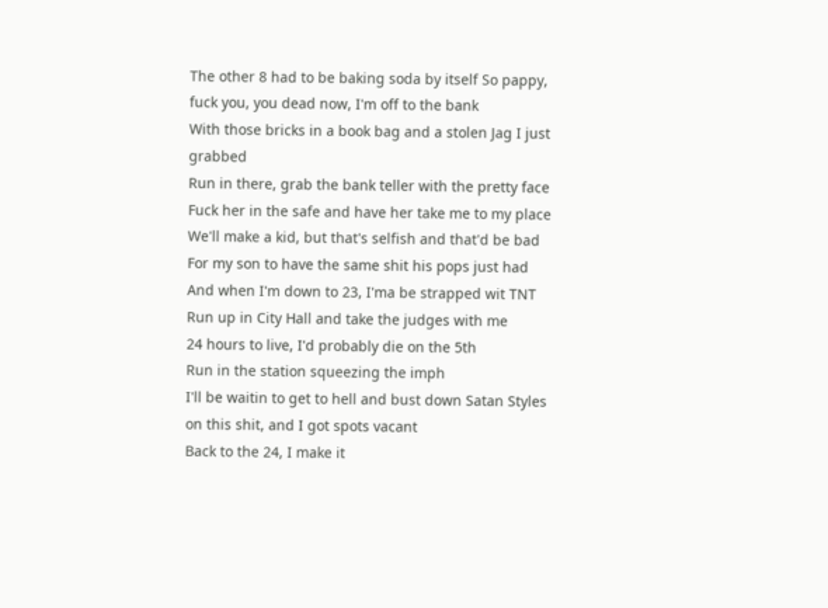The other 8 had to be baking soda by itself So pappy, fuck you, you dead now, I'm off to the bank
With those bricks in a book bag and a stolen Jag I just grabbed
Run in there, grab the bank teller with the pretty face
Fuck her in the safe and have her take me to my place
We'll make a kid, but that's selfish and that'd be bad
For my son to have the same shit his pops just had And when I'm down to 23, I'ma be strapped wit TNT
Run up in City Hall and take the judges with me
24 hours to live, I'd probably die on the 5th
Run in the station squeezing the imph
I'll be waitin to get to hell and bust down Satan Styles on this shit, and I got spots vacant
Back to the 24, I make it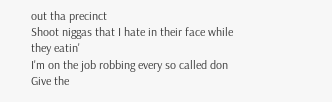out tha precinct
Shoot niggas that I hate in their face while they eatin'
I'm on the job robbing every so called don
Give the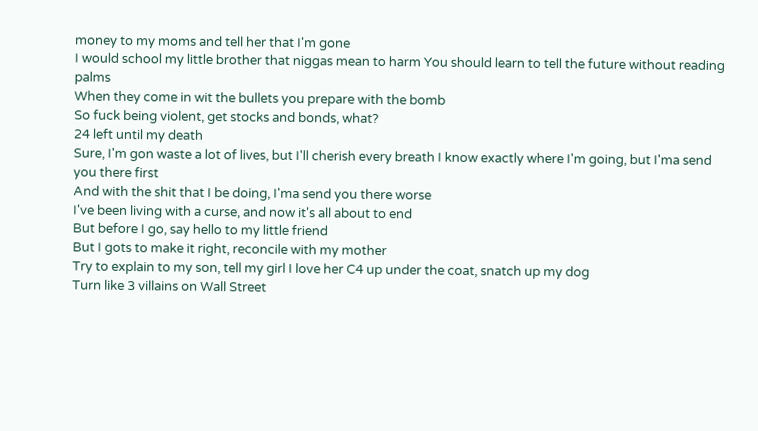money to my moms and tell her that I'm gone
I would school my little brother that niggas mean to harm You should learn to tell the future without reading palms
When they come in wit the bullets you prepare with the bomb
So fuck being violent, get stocks and bonds, what?
24 left until my death
Sure, I'm gon waste a lot of lives, but I'll cherish every breath I know exactly where I'm going, but I'ma send you there first
And with the shit that I be doing, I'ma send you there worse
I've been living with a curse, and now it's all about to end
But before I go, say hello to my little friend
But I gots to make it right, reconcile with my mother
Try to explain to my son, tell my girl I love her C4 up under the coat, snatch up my dog
Turn like 3 villains on Wall Street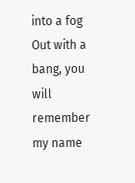into a fog
Out with a bang, you will remember my name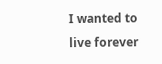I wanted to live forever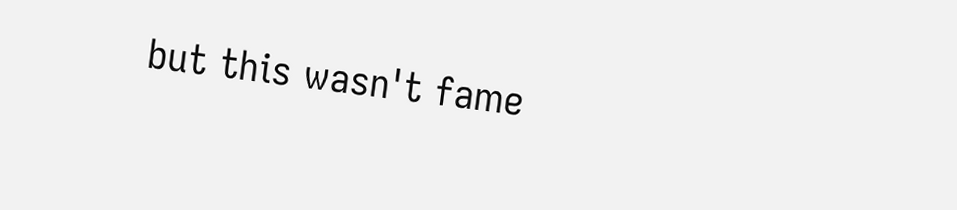but this wasn't fame